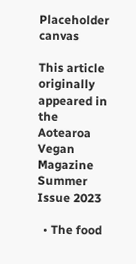Placeholder canvas

This article originally appeared in the Aotearoa Vegan Magazine Summer Issue 2023

  • The food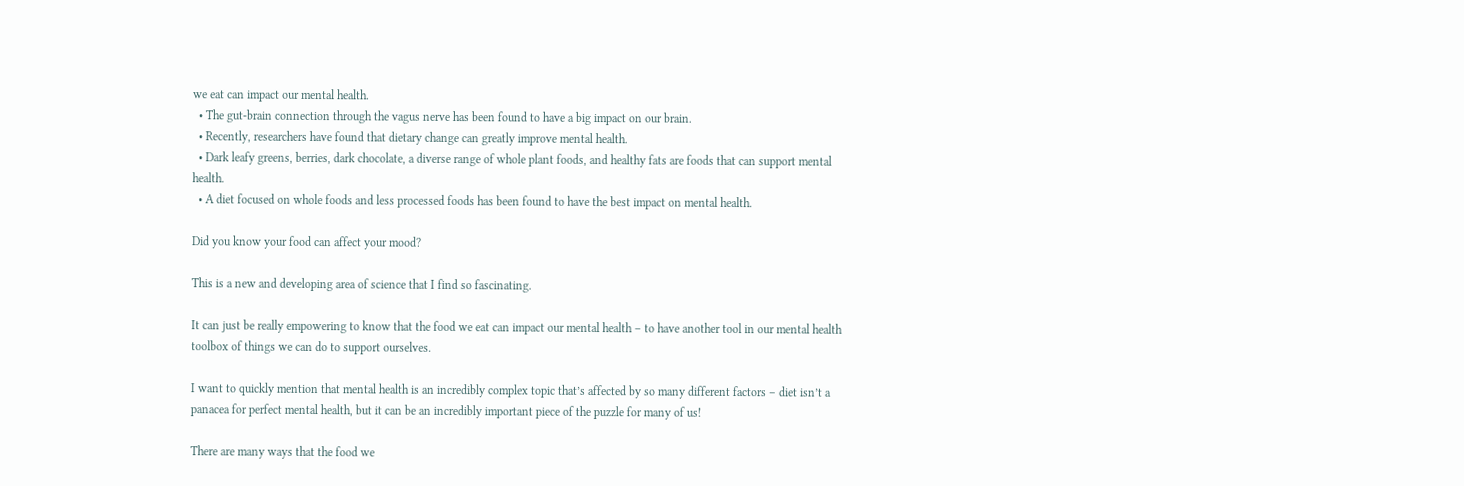we eat can impact our mental health.
  • The gut-brain connection through the vagus nerve has been found to have a big impact on our brain.
  • Recently, researchers have found that dietary change can greatly improve mental health.
  • Dark leafy greens, berries, dark chocolate, a diverse range of whole plant foods, and healthy fats are foods that can support mental health.
  • A diet focused on whole foods and less processed foods has been found to have the best impact on mental health.

Did you know your food can affect your mood?

This is a new and developing area of science that I find so fascinating.

It can just be really empowering to know that the food we eat can impact our mental health – to have another tool in our mental health toolbox of things we can do to support ourselves.

I want to quickly mention that mental health is an incredibly complex topic that’s affected by so many different factors – diet isn’t a panacea for perfect mental health, but it can be an incredibly important piece of the puzzle for many of us!

There are many ways that the food we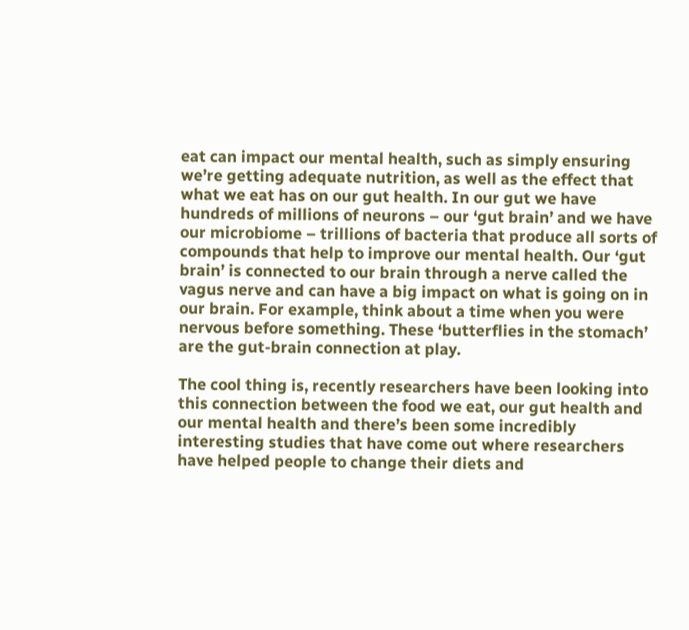eat can impact our mental health, such as simply ensuring we’re getting adequate nutrition, as well as the effect that what we eat has on our gut health. In our gut we have hundreds of millions of neurons – our ‘gut brain’ and we have our microbiome – trillions of bacteria that produce all sorts of compounds that help to improve our mental health. Our ‘gut brain’ is connected to our brain through a nerve called the vagus nerve and can have a big impact on what is going on in our brain. For example, think about a time when you were nervous before something. These ‘butterflies in the stomach’ are the gut-brain connection at play.

The cool thing is, recently researchers have been looking into this connection between the food we eat, our gut health and our mental health and there’s been some incredibly interesting studies that have come out where researchers have helped people to change their diets and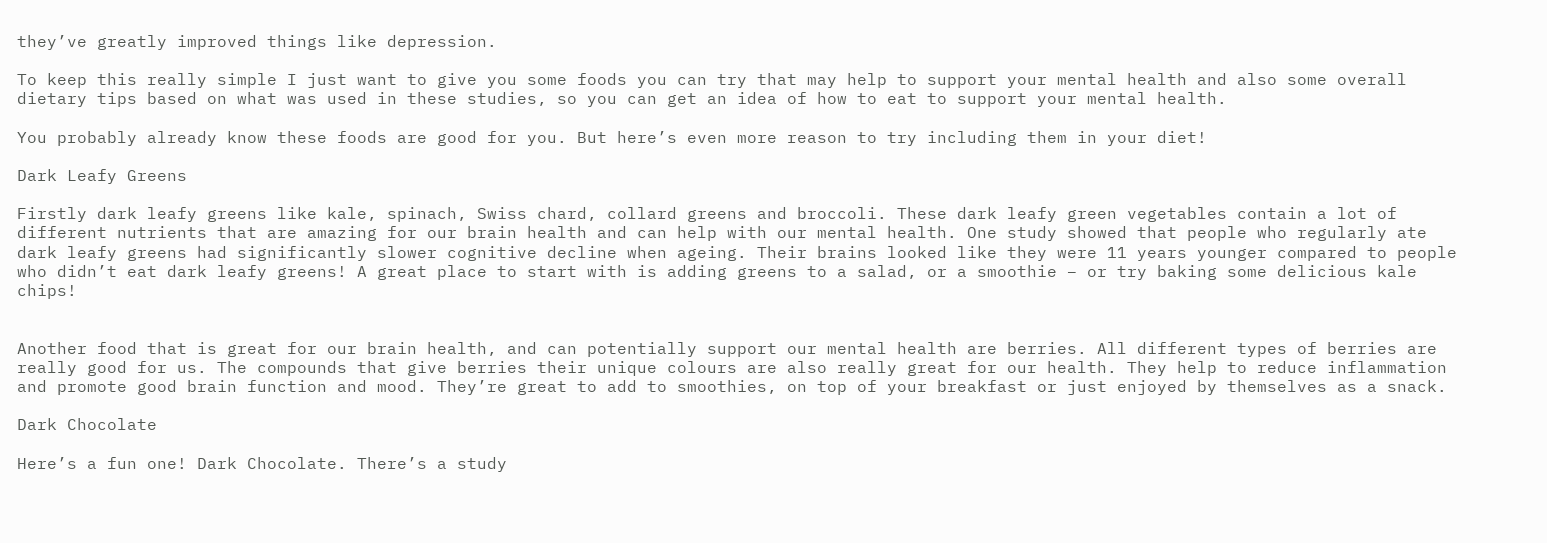they’ve greatly improved things like depression.

To keep this really simple I just want to give you some foods you can try that may help to support your mental health and also some overall dietary tips based on what was used in these studies, so you can get an idea of how to eat to support your mental health.

You probably already know these foods are good for you. But here’s even more reason to try including them in your diet!

Dark Leafy Greens

Firstly dark leafy greens like kale, spinach, Swiss chard, collard greens and broccoli. These dark leafy green vegetables contain a lot of different nutrients that are amazing for our brain health and can help with our mental health. One study showed that people who regularly ate dark leafy greens had significantly slower cognitive decline when ageing. Their brains looked like they were 11 years younger compared to people who didn’t eat dark leafy greens! A great place to start with is adding greens to a salad, or a smoothie – or try baking some delicious kale chips!


Another food that is great for our brain health, and can potentially support our mental health are berries. All different types of berries are really good for us. The compounds that give berries their unique colours are also really great for our health. They help to reduce inflammation and promote good brain function and mood. They’re great to add to smoothies, on top of your breakfast or just enjoyed by themselves as a snack.

Dark Chocolate

Here’s a fun one! Dark Chocolate. There’s a study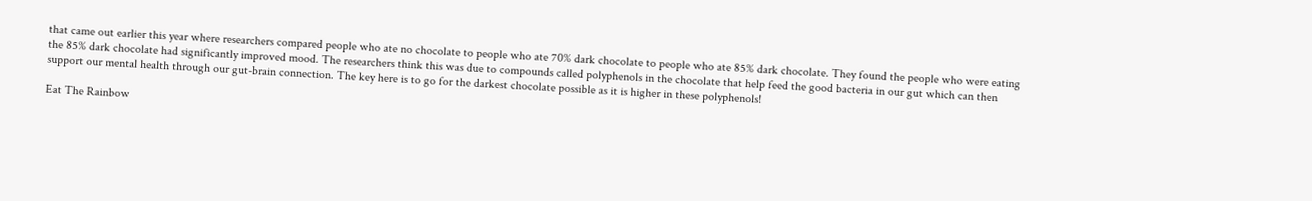that came out earlier this year where researchers compared people who ate no chocolate to people who ate 70% dark chocolate to people who ate 85% dark chocolate. They found the people who were eating the 85% dark chocolate had significantly improved mood. The researchers think this was due to compounds called polyphenols in the chocolate that help feed the good bacteria in our gut which can then support our mental health through our gut-brain connection. The key here is to go for the darkest chocolate possible as it is higher in these polyphenols!

Eat The Rainbow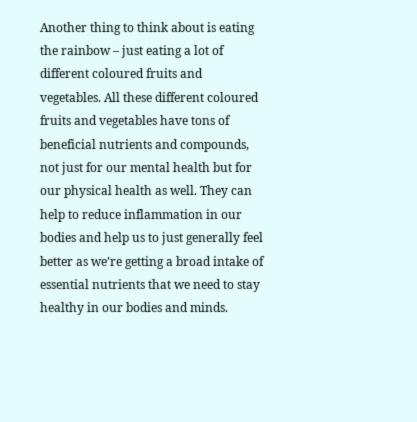Another thing to think about is eating the rainbow – just eating a lot of different coloured fruits and vegetables. All these different coloured fruits and vegetables have tons of beneficial nutrients and compounds, not just for our mental health but for our physical health as well. They can help to reduce inflammation in our bodies and help us to just generally feel better as we’re getting a broad intake of essential nutrients that we need to stay healthy in our bodies and minds.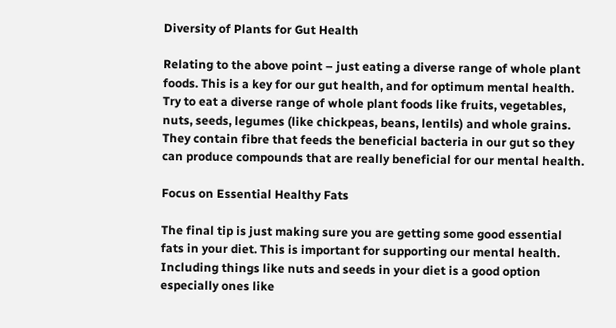Diversity of Plants for Gut Health

Relating to the above point – just eating a diverse range of whole plant foods. This is a key for our gut health, and for optimum mental health. Try to eat a diverse range of whole plant foods like fruits, vegetables, nuts, seeds, legumes (like chickpeas, beans, lentils) and whole grains. They contain fibre that feeds the beneficial bacteria in our gut so they can produce compounds that are really beneficial for our mental health.

Focus on Essential Healthy Fats

The final tip is just making sure you are getting some good essential fats in your diet. This is important for supporting our mental health. Including things like nuts and seeds in your diet is a good option especially ones like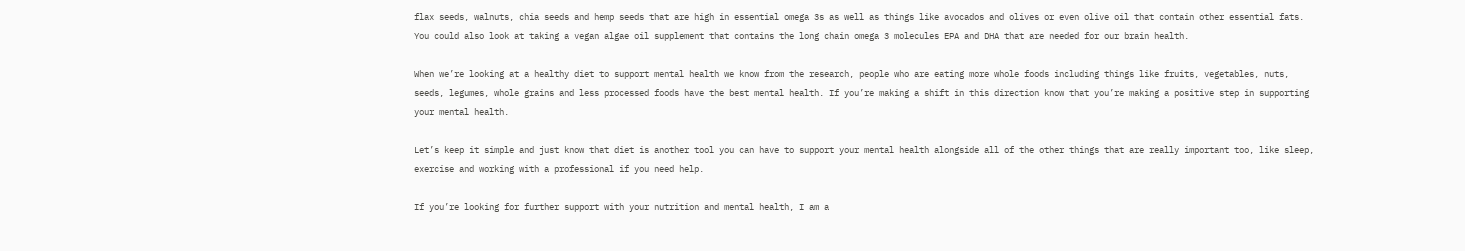flax seeds, walnuts, chia seeds and hemp seeds that are high in essential omega 3s as well as things like avocados and olives or even olive oil that contain other essential fats. You could also look at taking a vegan algae oil supplement that contains the long chain omega 3 molecules EPA and DHA that are needed for our brain health.

When we’re looking at a healthy diet to support mental health we know from the research, people who are eating more whole foods including things like fruits, vegetables, nuts, seeds, legumes, whole grains and less processed foods have the best mental health. If you’re making a shift in this direction know that you’re making a positive step in supporting your mental health.

Let’s keep it simple and just know that diet is another tool you can have to support your mental health alongside all of the other things that are really important too, like sleep, exercise and working with a professional if you need help.

If you’re looking for further support with your nutrition and mental health, I am a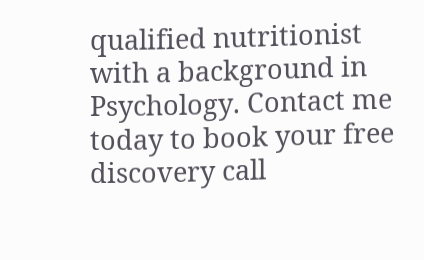qualified nutritionist with a background in Psychology. Contact me today to book your free discovery call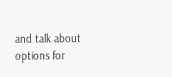and talk about options for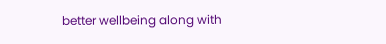better wellbeing along with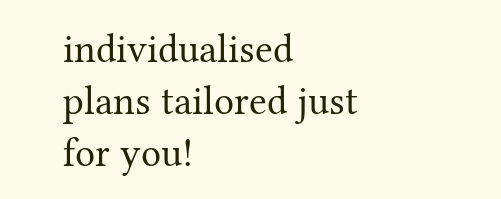individualised plans tailored just for you!